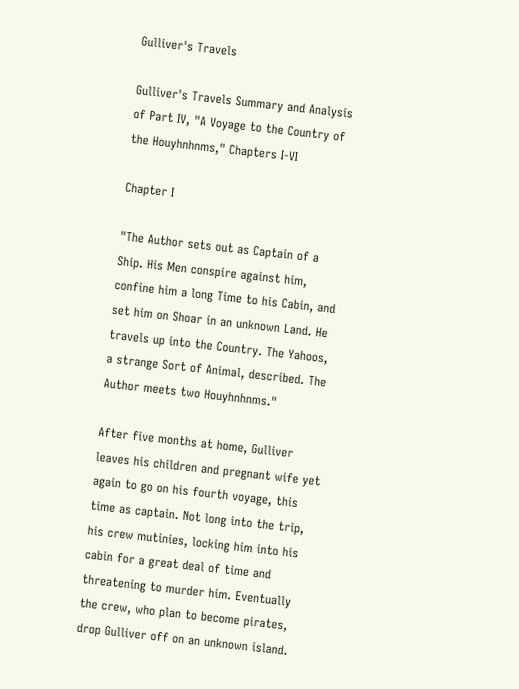Gulliver's Travels

Gulliver's Travels Summary and Analysis of Part IV, "A Voyage to the Country of the Houyhnhnms," Chapters I-VI

Chapter I

"The Author sets out as Captain of a Ship. His Men conspire against him, confine him a long Time to his Cabin, and set him on Shoar in an unknown Land. He travels up into the Country. The Yahoos, a strange Sort of Animal, described. The Author meets two Houyhnhnms."

After five months at home, Gulliver leaves his children and pregnant wife yet again to go on his fourth voyage, this time as captain. Not long into the trip, his crew mutinies, locking him into his cabin for a great deal of time and threatening to murder him. Eventually the crew, who plan to become pirates, drop Gulliver off on an unknown island.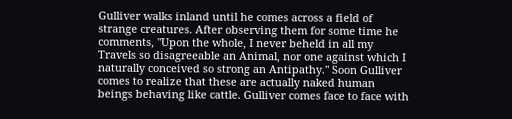Gulliver walks inland until he comes across a field of strange creatures. After observing them for some time he comments, "Upon the whole, I never beheld in all my Travels so disagreeable an Animal, nor one against which I naturally conceived so strong an Antipathy." Soon Gulliver comes to realize that these are actually naked human beings behaving like cattle. Gulliver comes face to face with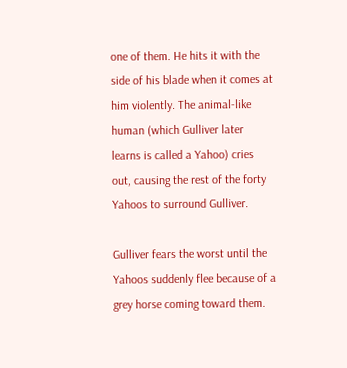one of them. He hits it with the side of his blade when it comes at him violently. The animal-like human (which Gulliver later learns is called a Yahoo) cries out, causing the rest of the forty Yahoos to surround Gulliver.

Gulliver fears the worst until the Yahoos suddenly flee because of a grey horse coming toward them.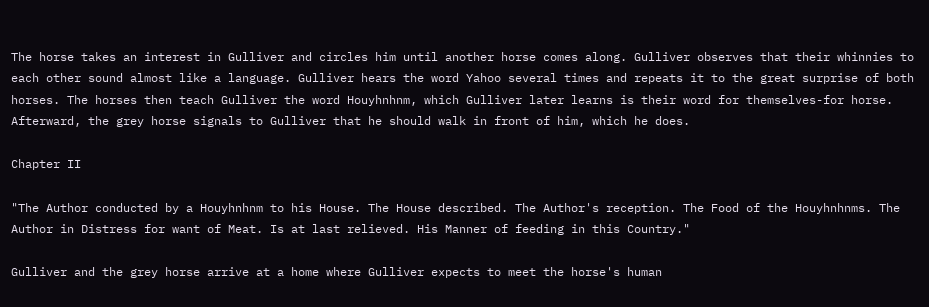The horse takes an interest in Gulliver and circles him until another horse comes along. Gulliver observes that their whinnies to each other sound almost like a language. Gulliver hears the word Yahoo several times and repeats it to the great surprise of both horses. The horses then teach Gulliver the word Houyhnhnm, which Gulliver later learns is their word for themselves-for horse. Afterward, the grey horse signals to Gulliver that he should walk in front of him, which he does.

Chapter II

"The Author conducted by a Houyhnhnm to his House. The House described. The Author's reception. The Food of the Houyhnhnms. The Author in Distress for want of Meat. Is at last relieved. His Manner of feeding in this Country."

Gulliver and the grey horse arrive at a home where Gulliver expects to meet the horse's human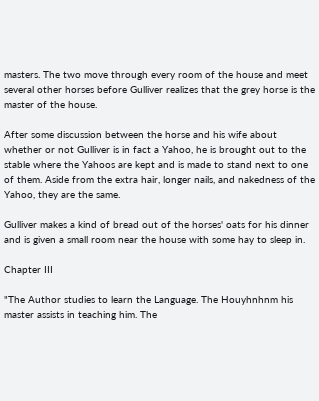masters. The two move through every room of the house and meet several other horses before Gulliver realizes that the grey horse is the master of the house.

After some discussion between the horse and his wife about whether or not Gulliver is in fact a Yahoo, he is brought out to the stable where the Yahoos are kept and is made to stand next to one of them. Aside from the extra hair, longer nails, and nakedness of the Yahoo, they are the same.

Gulliver makes a kind of bread out of the horses' oats for his dinner and is given a small room near the house with some hay to sleep in.

Chapter III

"The Author studies to learn the Language. The Houyhnhnm his master assists in teaching him. The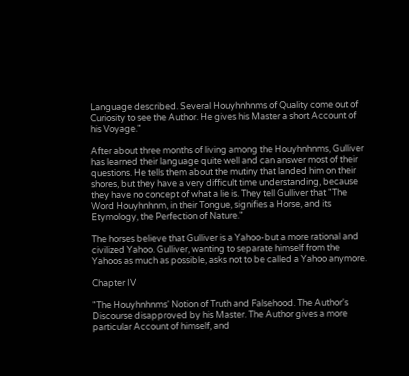Language described. Several Houyhnhnms of Quality come out of Curiosity to see the Author. He gives his Master a short Account of his Voyage."

After about three months of living among the Houyhnhnms, Gulliver has learned their language quite well and can answer most of their questions. He tells them about the mutiny that landed him on their shores, but they have a very difficult time understanding, because they have no concept of what a lie is. They tell Gulliver that "The Word Houyhnhnm, in their Tongue, signifies a Horse, and its Etymology, the Perfection of Nature."

The horses believe that Gulliver is a Yahoo-but a more rational and civilized Yahoo. Gulliver, wanting to separate himself from the Yahoos as much as possible, asks not to be called a Yahoo anymore.

Chapter IV

"The Houyhnhnms' Notion of Truth and Falsehood. The Author's Discourse disapproved by his Master. The Author gives a more particular Account of himself, and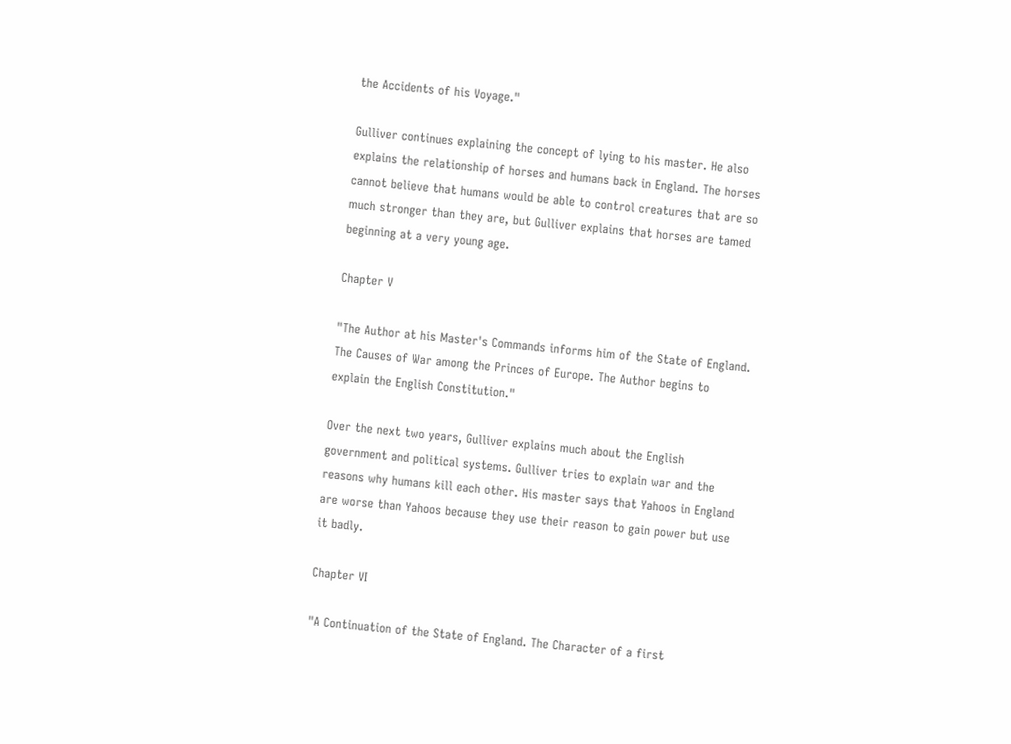the Accidents of his Voyage."

Gulliver continues explaining the concept of lying to his master. He also explains the relationship of horses and humans back in England. The horses cannot believe that humans would be able to control creatures that are so much stronger than they are, but Gulliver explains that horses are tamed beginning at a very young age.

Chapter V

"The Author at his Master's Commands informs him of the State of England. The Causes of War among the Princes of Europe. The Author begins to explain the English Constitution."

Over the next two years, Gulliver explains much about the English government and political systems. Gulliver tries to explain war and the reasons why humans kill each other. His master says that Yahoos in England are worse than Yahoos because they use their reason to gain power but use it badly.

Chapter VI

"A Continuation of the State of England. The Character of a first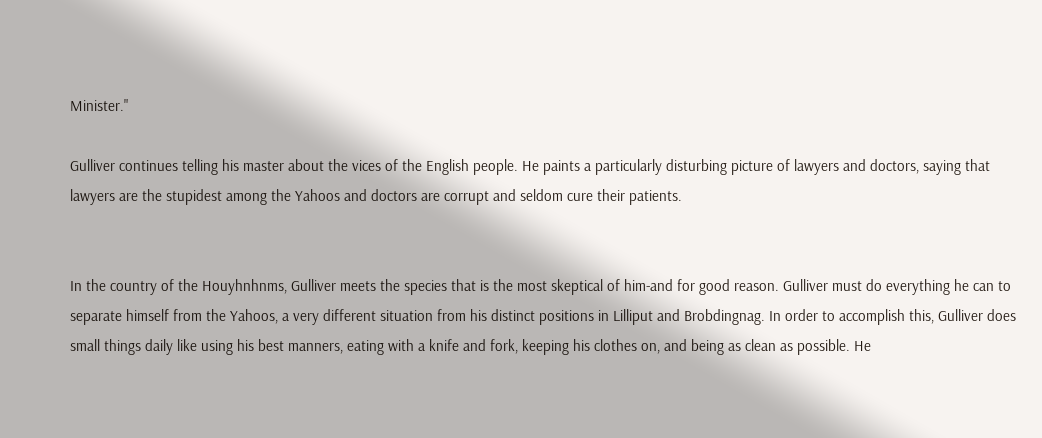Minister."

Gulliver continues telling his master about the vices of the English people. He paints a particularly disturbing picture of lawyers and doctors, saying that lawyers are the stupidest among the Yahoos and doctors are corrupt and seldom cure their patients.


In the country of the Houyhnhnms, Gulliver meets the species that is the most skeptical of him-and for good reason. Gulliver must do everything he can to separate himself from the Yahoos, a very different situation from his distinct positions in Lilliput and Brobdingnag. In order to accomplish this, Gulliver does small things daily like using his best manners, eating with a knife and fork, keeping his clothes on, and being as clean as possible. He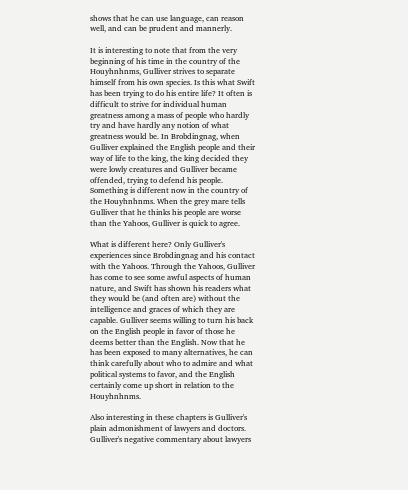shows that he can use language, can reason well, and can be prudent and mannerly.

It is interesting to note that from the very beginning of his time in the country of the Houyhnhnms, Gulliver strives to separate himself from his own species. Is this what Swift has been trying to do his entire life? It often is difficult to strive for individual human greatness among a mass of people who hardly try and have hardly any notion of what greatness would be. In Brobdingnag, when Gulliver explained the English people and their way of life to the king, the king decided they were lowly creatures and Gulliver became offended, trying to defend his people. Something is different now in the country of the Houyhnhnms. When the grey mare tells Gulliver that he thinks his people are worse than the Yahoos, Gulliver is quick to agree.

What is different here? Only Gulliver's experiences since Brobdingnag and his contact with the Yahoos. Through the Yahoos, Gulliver has come to see some awful aspects of human nature, and Swift has shown his readers what they would be (and often are) without the intelligence and graces of which they are capable. Gulliver seems willing to turn his back on the English people in favor of those he deems better than the English. Now that he has been exposed to many alternatives, he can think carefully about who to admire and what political systems to favor, and the English certainly come up short in relation to the Houyhnhnms.

Also interesting in these chapters is Gulliver's plain admonishment of lawyers and doctors. Gulliver's negative commentary about lawyers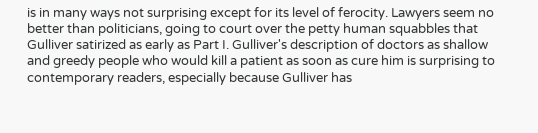is in many ways not surprising except for its level of ferocity. Lawyers seem no better than politicians, going to court over the petty human squabbles that Gulliver satirized as early as Part I. Gulliver's description of doctors as shallow and greedy people who would kill a patient as soon as cure him is surprising to contemporary readers, especially because Gulliver has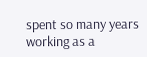spent so many years working as a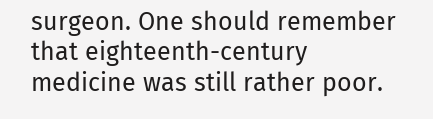surgeon. One should remember that eighteenth-century medicine was still rather poor.